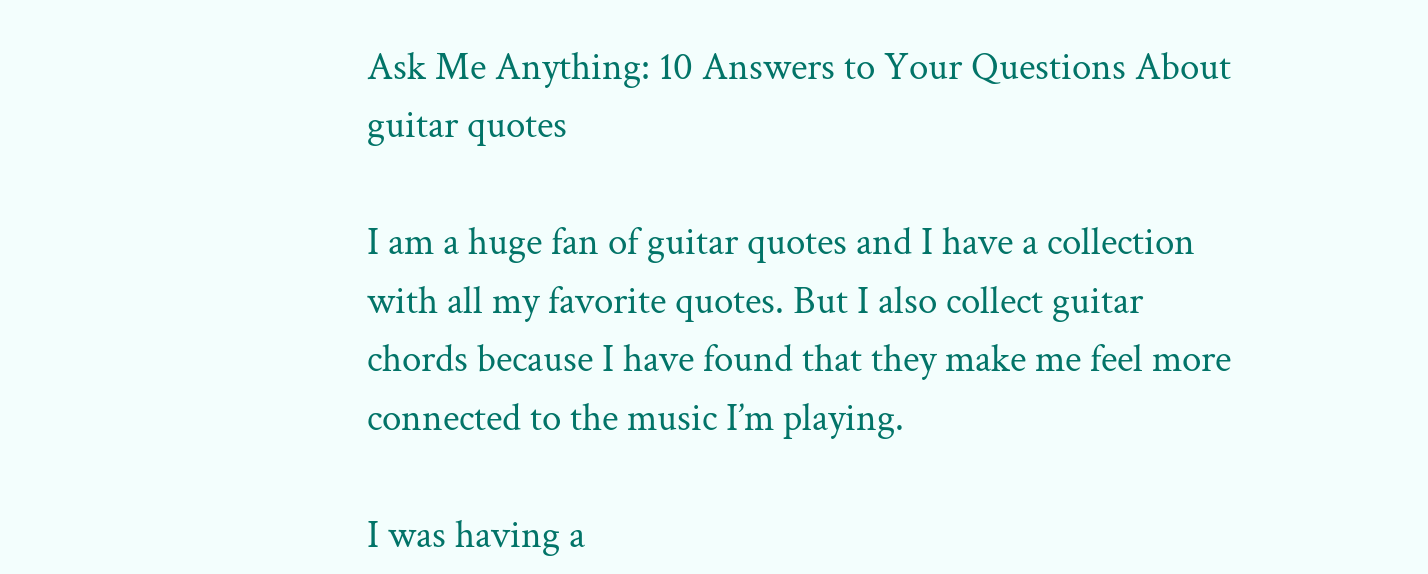Ask Me Anything: 10 Answers to Your Questions About guitar quotes

I am a huge fan of guitar quotes and I have a collection with all my favorite quotes. But I also collect guitar chords because I have found that they make me feel more connected to the music I’m playing.

I was having a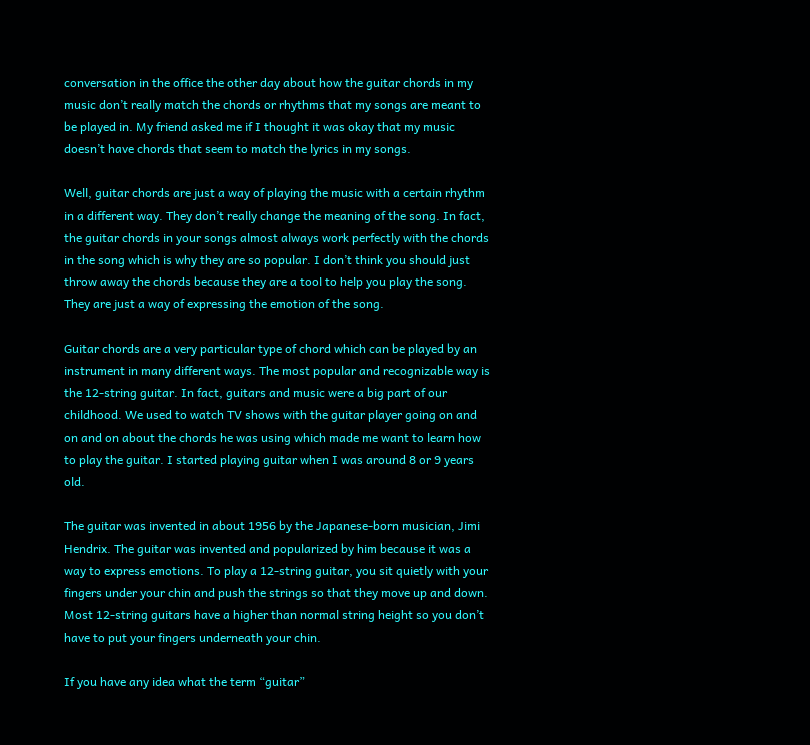conversation in the office the other day about how the guitar chords in my music don’t really match the chords or rhythms that my songs are meant to be played in. My friend asked me if I thought it was okay that my music doesn’t have chords that seem to match the lyrics in my songs.

Well, guitar chords are just a way of playing the music with a certain rhythm in a different way. They don’t really change the meaning of the song. In fact, the guitar chords in your songs almost always work perfectly with the chords in the song which is why they are so popular. I don’t think you should just throw away the chords because they are a tool to help you play the song. They are just a way of expressing the emotion of the song.

Guitar chords are a very particular type of chord which can be played by an instrument in many different ways. The most popular and recognizable way is the 12-string guitar. In fact, guitars and music were a big part of our childhood. We used to watch TV shows with the guitar player going on and on and on about the chords he was using which made me want to learn how to play the guitar. I started playing guitar when I was around 8 or 9 years old.

The guitar was invented in about 1956 by the Japanese-born musician, Jimi Hendrix. The guitar was invented and popularized by him because it was a way to express emotions. To play a 12-string guitar, you sit quietly with your fingers under your chin and push the strings so that they move up and down. Most 12-string guitars have a higher than normal string height so you don’t have to put your fingers underneath your chin.

If you have any idea what the term “guitar”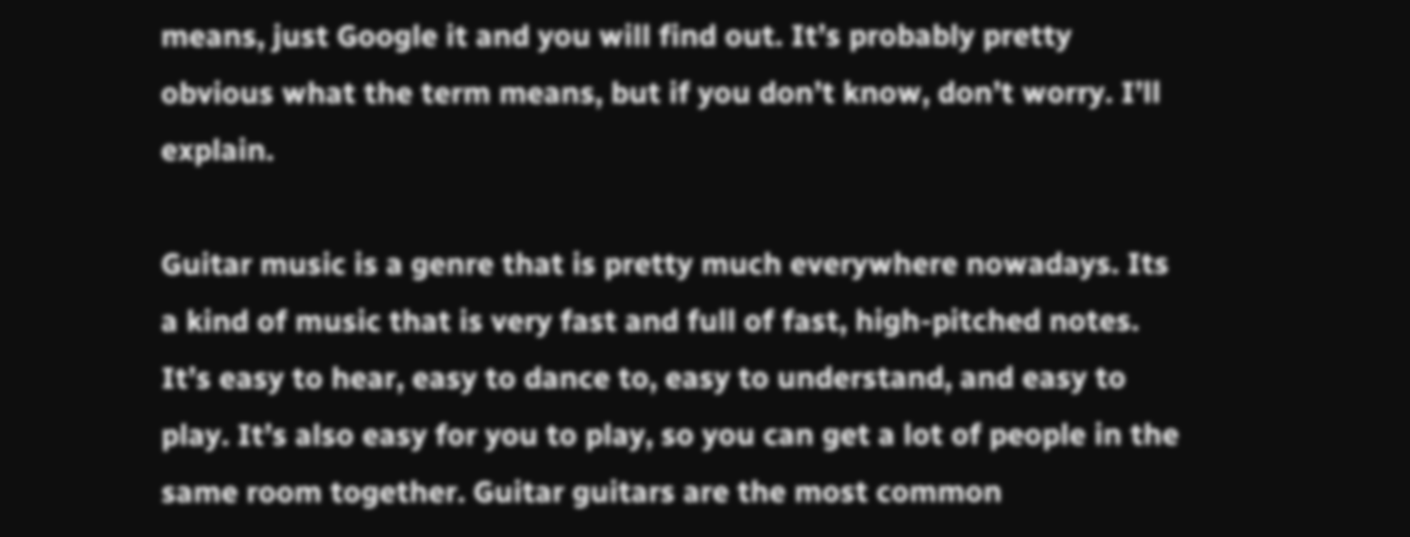means, just Google it and you will find out. It’s probably pretty obvious what the term means, but if you don’t know, don’t worry. I’ll explain.

Guitar music is a genre that is pretty much everywhere nowadays. Its a kind of music that is very fast and full of fast, high-pitched notes. It’s easy to hear, easy to dance to, easy to understand, and easy to play. It’s also easy for you to play, so you can get a lot of people in the same room together. Guitar guitars are the most common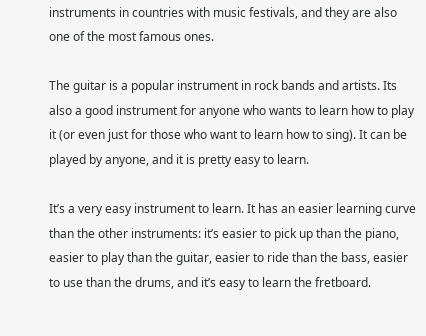instruments in countries with music festivals, and they are also one of the most famous ones.

The guitar is a popular instrument in rock bands and artists. Its also a good instrument for anyone who wants to learn how to play it (or even just for those who want to learn how to sing). It can be played by anyone, and it is pretty easy to learn.

It’s a very easy instrument to learn. It has an easier learning curve than the other instruments: it’s easier to pick up than the piano, easier to play than the guitar, easier to ride than the bass, easier to use than the drums, and it’s easy to learn the fretboard.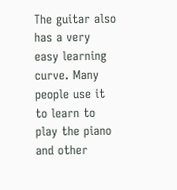The guitar also has a very easy learning curve. Many people use it to learn to play the piano and other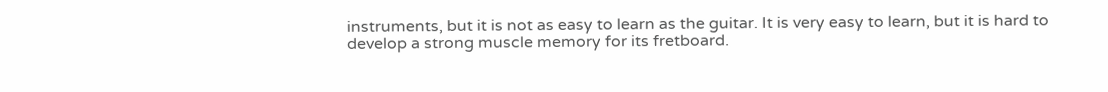instruments, but it is not as easy to learn as the guitar. It is very easy to learn, but it is hard to develop a strong muscle memory for its fretboard.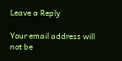Leave a Reply

Your email address will not be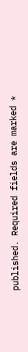published. Required fields are marked *